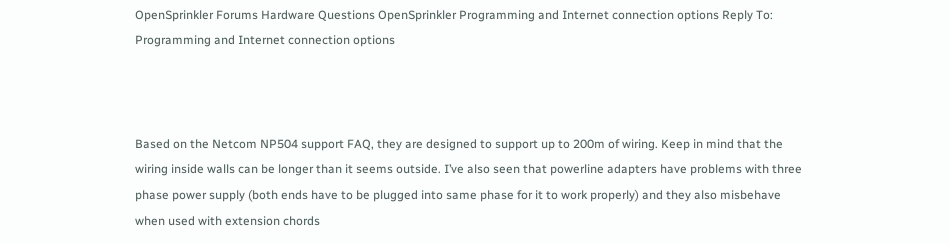OpenSprinkler Forums Hardware Questions OpenSprinkler Programming and Internet connection options Reply To: Programming and Internet connection options



Based on the Netcom NP504 support FAQ, they are designed to support up to 200m of wiring. Keep in mind that the wiring inside walls can be longer than it seems outside. I’ve also seen that powerline adapters have problems with three phase power supply (both ends have to be plugged into same phase for it to work properly) and they also misbehave when used with extension chords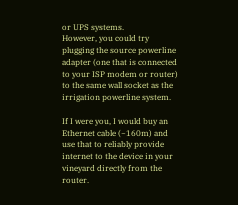or UPS systems.
However, you could try plugging the source powerline adapter (one that is connected to your ISP modem or router) to the same wall socket as the irrigation powerline system.

If I were you, I would buy an Ethernet cable (~160m) and use that to reliably provide internet to the device in your vineyard directly from the router.